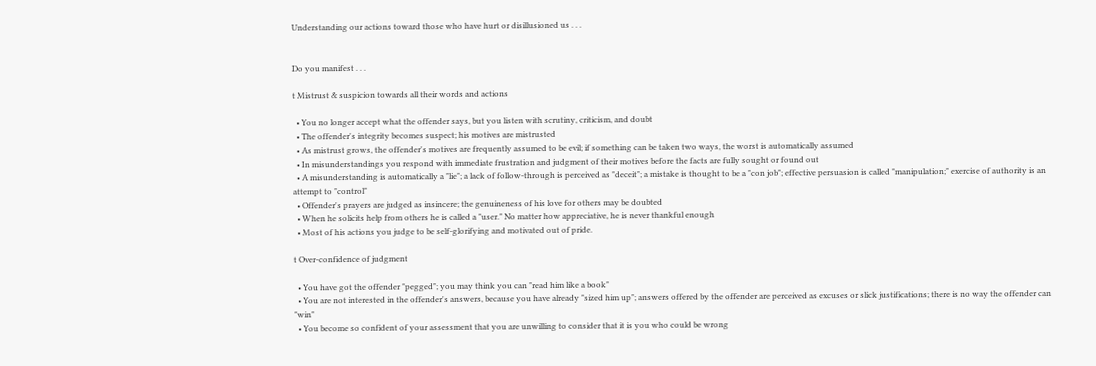Understanding our actions toward those who have hurt or disillusioned us . . .


Do you manifest . . .

t Mistrust & suspicion towards all their words and actions

  • You no longer accept what the offender says, but you listen with scrutiny, criticism, and doubt
  • The offender's integrity becomes suspect; his motives are mistrusted
  • As mistrust grows, the offender's motives are frequently assumed to be evil; if something can be taken two ways, the worst is automatically assumed
  • In misunderstandings you respond with immediate frustration and judgment of their motives before the facts are fully sought or found out
  • A misunderstanding is automatically a "lie"; a lack of follow-through is perceived as "deceit"; a mistake is thought to be a "con job"; effective persuasion is called "manipulation;" exercise of authority is an attempt to "control"
  • Offender's prayers are judged as insincere; the genuineness of his love for others may be doubted
  • When he solicits help from others he is called a "user." No matter how appreciative, he is never thankful enough
  • Most of his actions you judge to be self-glorifying and motivated out of pride.

t Over-confidence of judgment

  • You have got the offender "pegged"; you may think you can "read him like a book"
  • You are not interested in the offender's answers, because you have already "sized him up"; answers offered by the offender are perceived as excuses or slick justifications; there is no way the offender can "win"
  • You become so confident of your assessment that you are unwilling to consider that it is you who could be wrong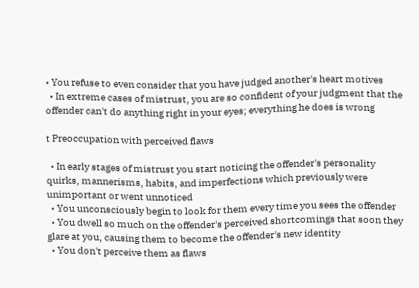• You refuse to even consider that you have judged another's heart motives
  • In extreme cases of mistrust, you are so confident of your judgment that the offender can't do anything right in your eyes; everything he does is wrong

t Preoccupation with perceived flaws

  • In early stages of mistrust you start noticing the offender's personality quirks, mannerisms, habits, and imperfections which previously were unimportant or went unnoticed
  • You unconsciously begin to look for them every time you sees the offender
  • You dwell so much on the offender's perceived shortcomings that soon they glare at you, causing them to become the offender's new identity
  • You don't perceive them as flaws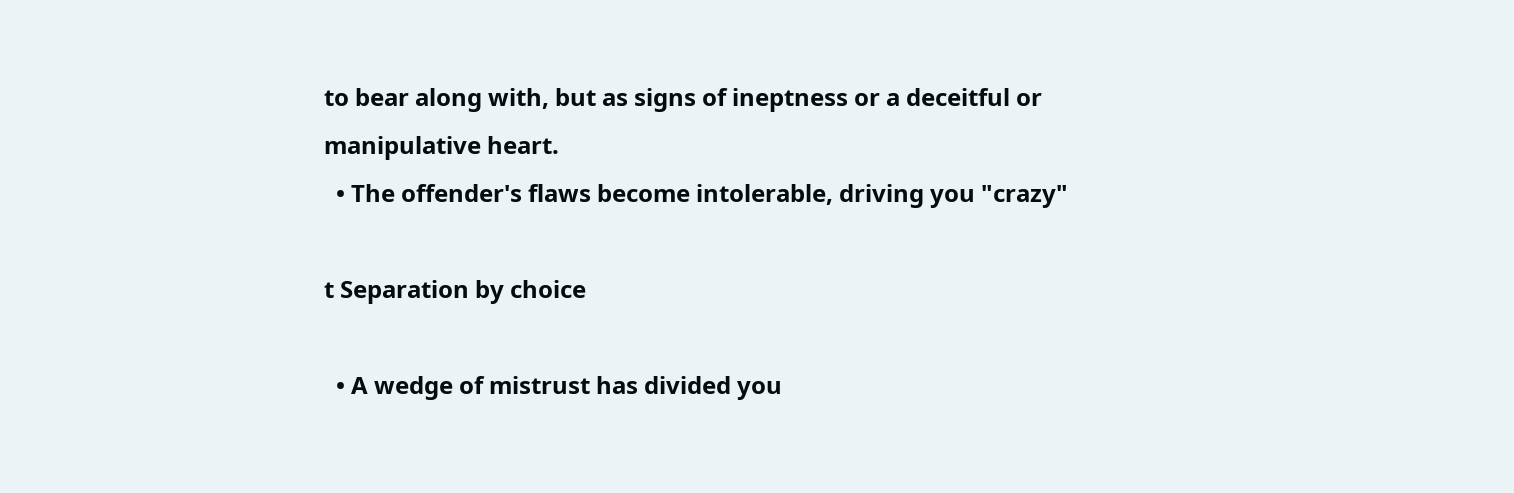to bear along with, but as signs of ineptness or a deceitful or manipulative heart.
  • The offender's flaws become intolerable, driving you "crazy"

t Separation by choice

  • A wedge of mistrust has divided you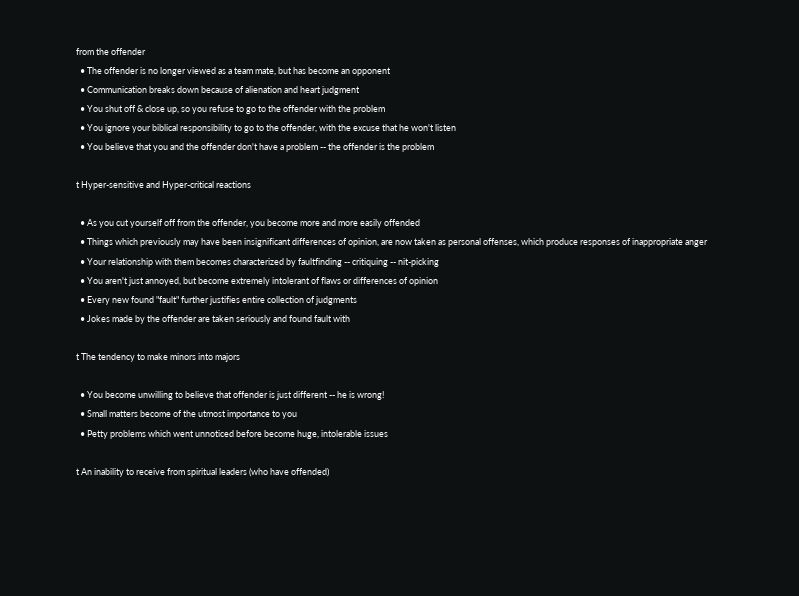from the offender
  • The offender is no longer viewed as a team mate, but has become an opponent
  • Communication breaks down because of alienation and heart judgment
  • You shut off & close up, so you refuse to go to the offender with the problem
  • You ignore your biblical responsibility to go to the offender, with the excuse that he won't listen
  • You believe that you and the offender don't have a problem -- the offender is the problem

t Hyper-sensitive and Hyper-critical reactions

  • As you cut yourself off from the offender, you become more and more easily offended
  • Things which previously may have been insignificant differences of opinion, are now taken as personal offenses, which produce responses of inappropriate anger
  • Your relationship with them becomes characterized by faultfinding -- critiquing -- nit-picking
  • You aren't just annoyed, but become extremely intolerant of flaws or differences of opinion
  • Every new found "fault" further justifies entire collection of judgments
  • Jokes made by the offender are taken seriously and found fault with

t The tendency to make minors into majors

  • You become unwilling to believe that offender is just different -- he is wrong!
  • Small matters become of the utmost importance to you
  • Petty problems which went unnoticed before become huge, intolerable issues

t An inability to receive from spiritual leaders (who have offended)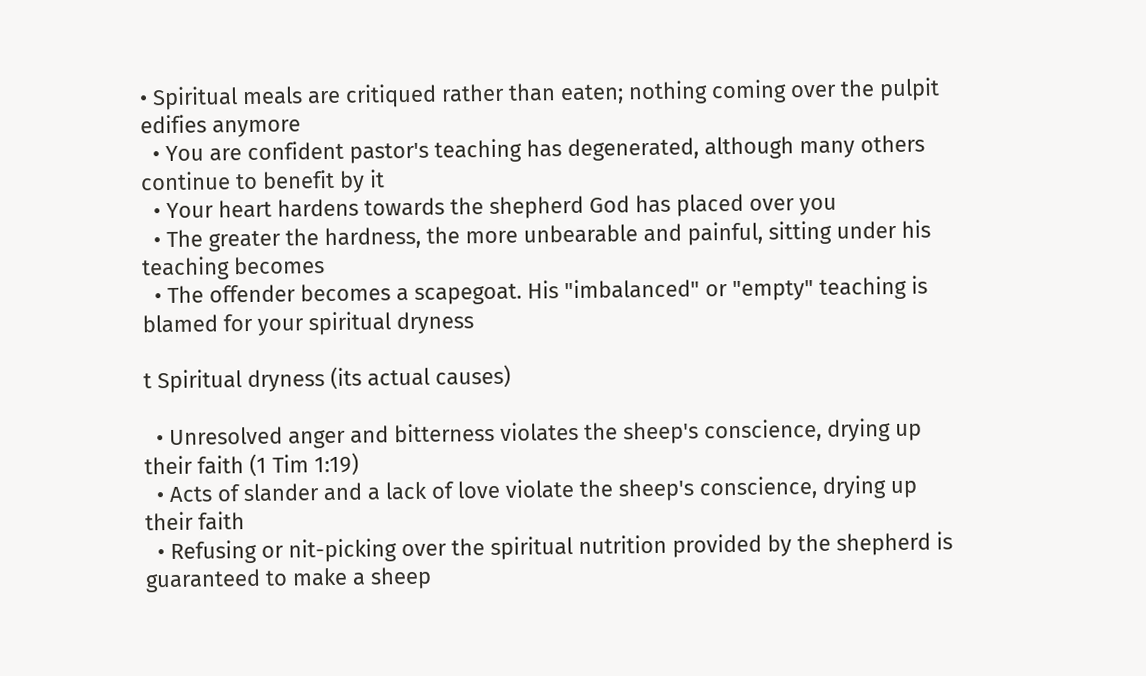• Spiritual meals are critiqued rather than eaten; nothing coming over the pulpit edifies anymore
  • You are confident pastor's teaching has degenerated, although many others continue to benefit by it
  • Your heart hardens towards the shepherd God has placed over you
  • The greater the hardness, the more unbearable and painful, sitting under his teaching becomes
  • The offender becomes a scapegoat. His "imbalanced" or "empty" teaching is blamed for your spiritual dryness

t Spiritual dryness (its actual causes)

  • Unresolved anger and bitterness violates the sheep's conscience, drying up their faith (1 Tim 1:19)
  • Acts of slander and a lack of love violate the sheep's conscience, drying up their faith
  • Refusing or nit-picking over the spiritual nutrition provided by the shepherd is guaranteed to make a sheep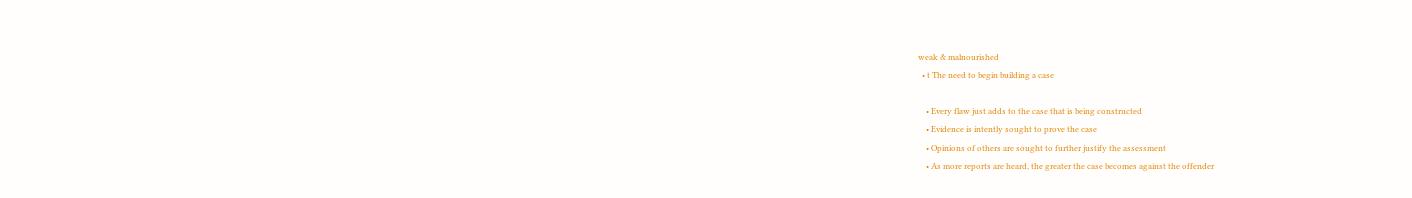weak & malnourished
  • t The need to begin building a case

    • Every flaw just adds to the case that is being constructed
    • Evidence is intently sought to prove the case
    • Opinions of others are sought to further justify the assessment
    • As more reports are heard, the greater the case becomes against the offender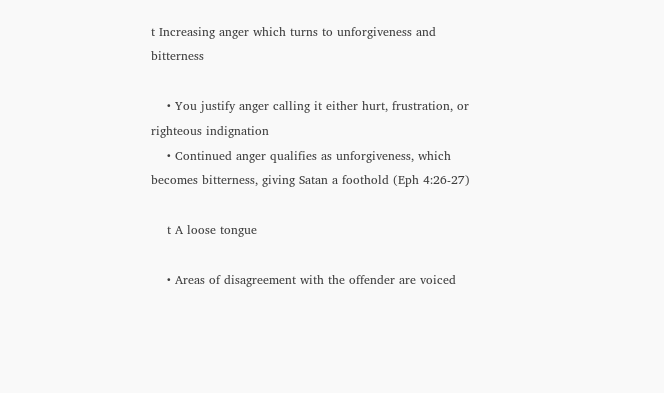t Increasing anger which turns to unforgiveness and bitterness

    • You justify anger calling it either hurt, frustration, or righteous indignation
    • Continued anger qualifies as unforgiveness, which becomes bitterness, giving Satan a foothold (Eph 4:26-27)

    t A loose tongue

    • Areas of disagreement with the offender are voiced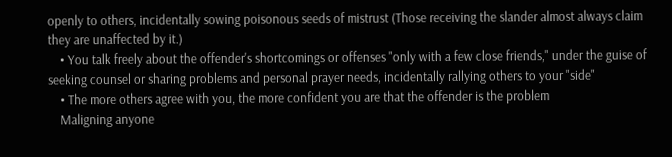openly to others, incidentally sowing poisonous seeds of mistrust (Those receiving the slander almost always claim they are unaffected by it.)
    • You talk freely about the offender's shortcomings or offenses "only with a few close friends," under the guise of seeking counsel or sharing problems and personal prayer needs, incidentally rallying others to your "side"
    • The more others agree with you, the more confident you are that the offender is the problem
    Maligning anyone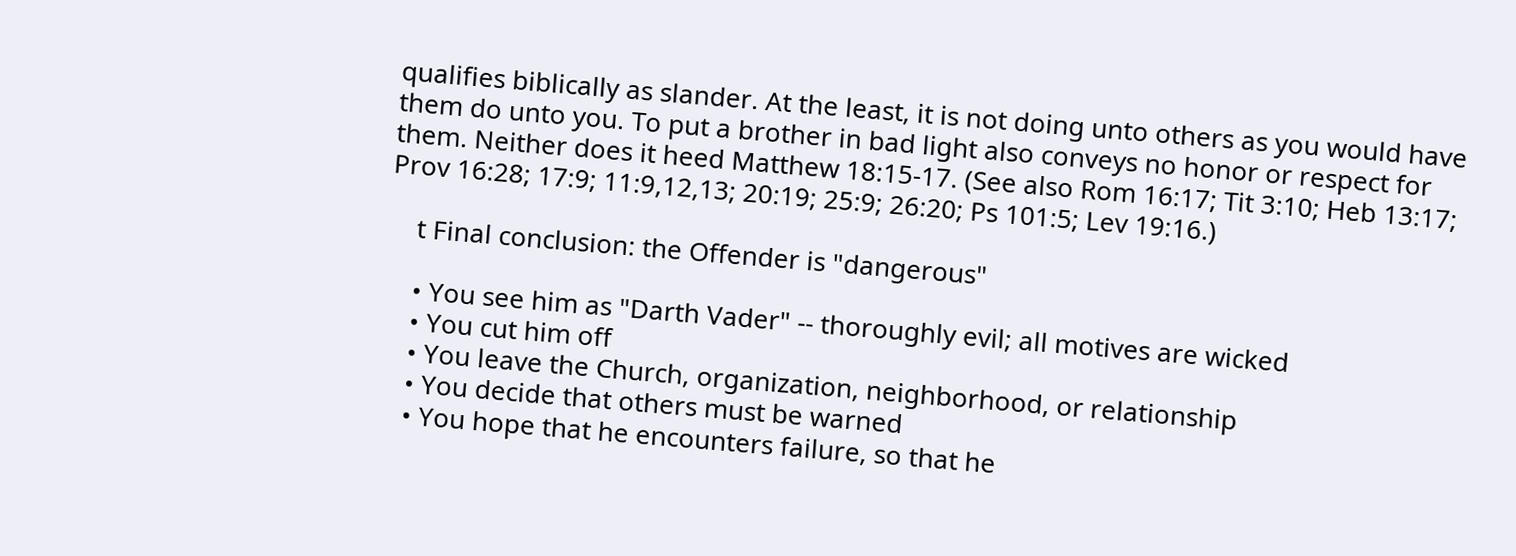qualifies biblically as slander. At the least, it is not doing unto others as you would have them do unto you. To put a brother in bad light also conveys no honor or respect for them. Neither does it heed Matthew 18:15-17. (See also Rom 16:17; Tit 3:10; Heb 13:17; Prov 16:28; 17:9; 11:9,12,13; 20:19; 25:9; 26:20; Ps 101:5; Lev 19:16.)

    t Final conclusion: the Offender is "dangerous"

    • You see him as "Darth Vader" -- thoroughly evil; all motives are wicked
    • You cut him off
    • You leave the Church, organization, neighborhood, or relationship
    • You decide that others must be warned
    • You hope that he encounters failure, so that he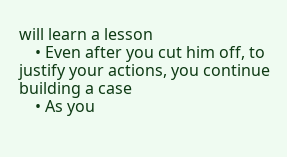will learn a lesson
    • Even after you cut him off, to justify your actions, you continue building a case
    • As you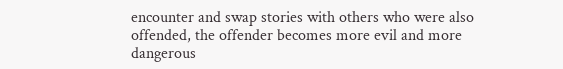encounter and swap stories with others who were also offended, the offender becomes more evil and more dangerous